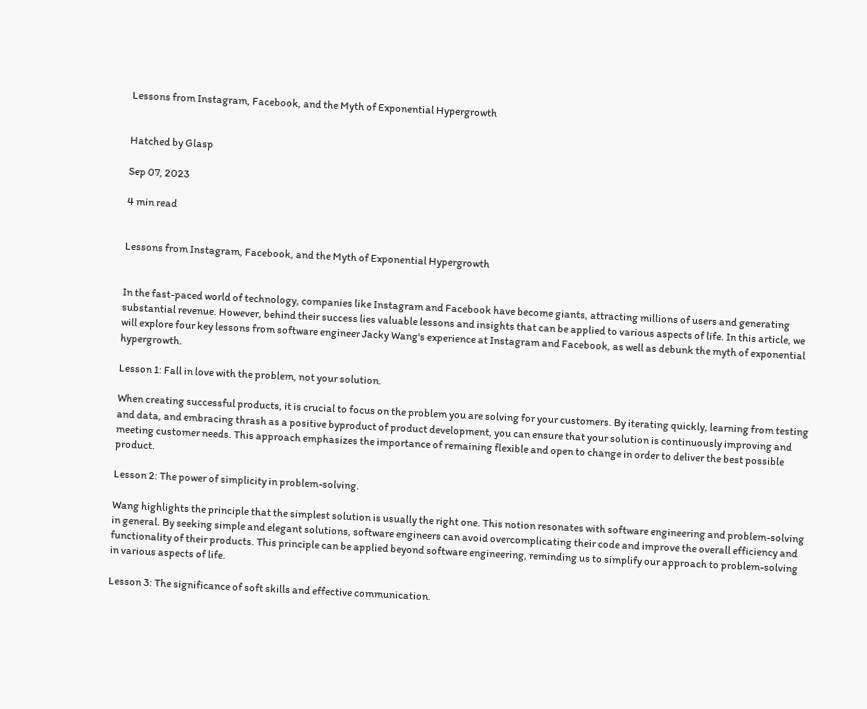Lessons from Instagram, Facebook, and the Myth of Exponential Hypergrowth


Hatched by Glasp

Sep 07, 2023

4 min read


Lessons from Instagram, Facebook, and the Myth of Exponential Hypergrowth


In the fast-paced world of technology, companies like Instagram and Facebook have become giants, attracting millions of users and generating substantial revenue. However, behind their success lies valuable lessons and insights that can be applied to various aspects of life. In this article, we will explore four key lessons from software engineer Jacky Wang's experience at Instagram and Facebook, as well as debunk the myth of exponential hypergrowth.

Lesson 1: Fall in love with the problem, not your solution.

When creating successful products, it is crucial to focus on the problem you are solving for your customers. By iterating quickly, learning from testing and data, and embracing thrash as a positive byproduct of product development, you can ensure that your solution is continuously improving and meeting customer needs. This approach emphasizes the importance of remaining flexible and open to change in order to deliver the best possible product.

Lesson 2: The power of simplicity in problem-solving.

Wang highlights the principle that the simplest solution is usually the right one. This notion resonates with software engineering and problem-solving in general. By seeking simple and elegant solutions, software engineers can avoid overcomplicating their code and improve the overall efficiency and functionality of their products. This principle can be applied beyond software engineering, reminding us to simplify our approach to problem-solving in various aspects of life.

Lesson 3: The significance of soft skills and effective communication.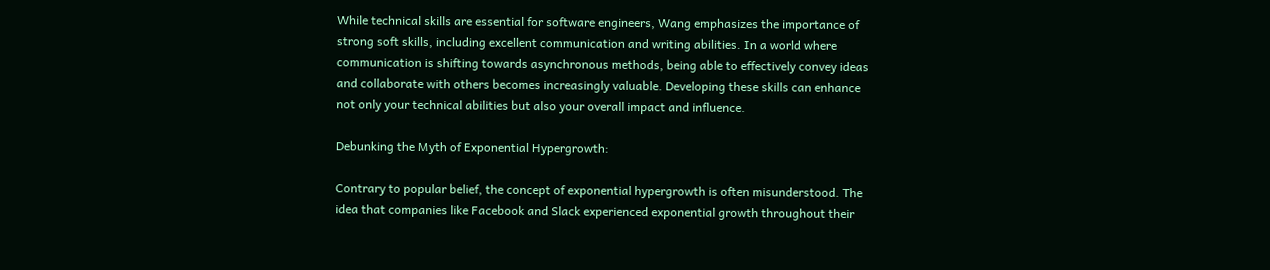While technical skills are essential for software engineers, Wang emphasizes the importance of strong soft skills, including excellent communication and writing abilities. In a world where communication is shifting towards asynchronous methods, being able to effectively convey ideas and collaborate with others becomes increasingly valuable. Developing these skills can enhance not only your technical abilities but also your overall impact and influence.

Debunking the Myth of Exponential Hypergrowth:

Contrary to popular belief, the concept of exponential hypergrowth is often misunderstood. The idea that companies like Facebook and Slack experienced exponential growth throughout their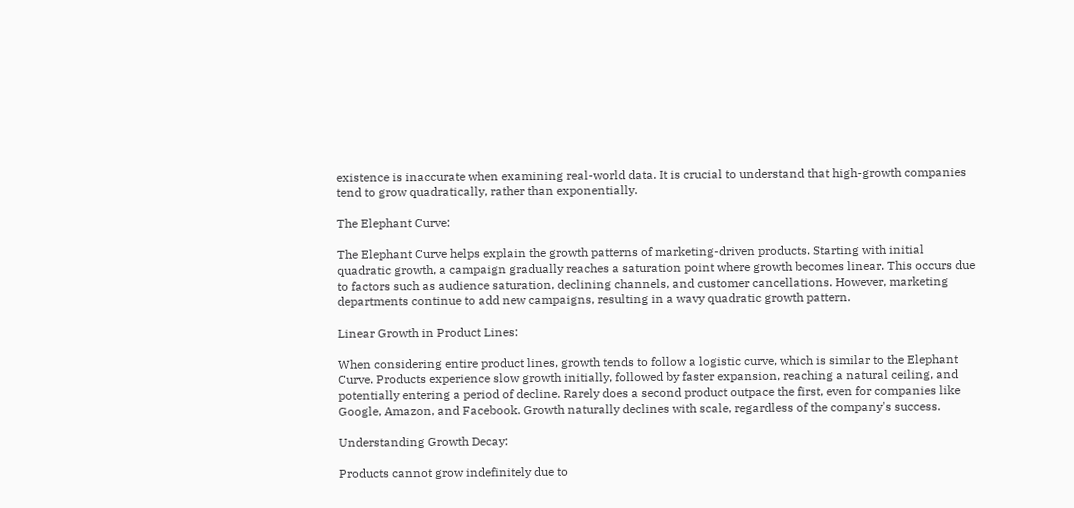existence is inaccurate when examining real-world data. It is crucial to understand that high-growth companies tend to grow quadratically, rather than exponentially.

The Elephant Curve:

The Elephant Curve helps explain the growth patterns of marketing-driven products. Starting with initial quadratic growth, a campaign gradually reaches a saturation point where growth becomes linear. This occurs due to factors such as audience saturation, declining channels, and customer cancellations. However, marketing departments continue to add new campaigns, resulting in a wavy quadratic growth pattern.

Linear Growth in Product Lines:

When considering entire product lines, growth tends to follow a logistic curve, which is similar to the Elephant Curve. Products experience slow growth initially, followed by faster expansion, reaching a natural ceiling, and potentially entering a period of decline. Rarely does a second product outpace the first, even for companies like Google, Amazon, and Facebook. Growth naturally declines with scale, regardless of the company's success.

Understanding Growth Decay:

Products cannot grow indefinitely due to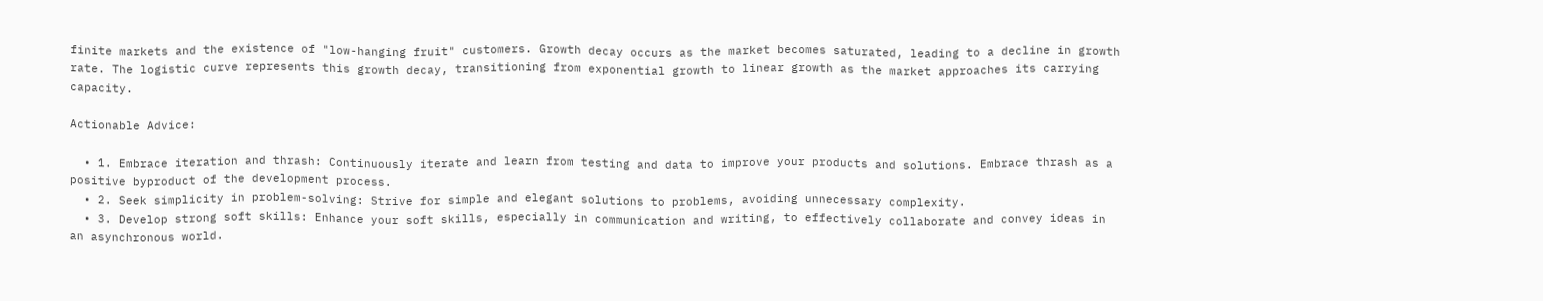finite markets and the existence of "low-hanging fruit" customers. Growth decay occurs as the market becomes saturated, leading to a decline in growth rate. The logistic curve represents this growth decay, transitioning from exponential growth to linear growth as the market approaches its carrying capacity.

Actionable Advice:

  • 1. Embrace iteration and thrash: Continuously iterate and learn from testing and data to improve your products and solutions. Embrace thrash as a positive byproduct of the development process.
  • 2. Seek simplicity in problem-solving: Strive for simple and elegant solutions to problems, avoiding unnecessary complexity.
  • 3. Develop strong soft skills: Enhance your soft skills, especially in communication and writing, to effectively collaborate and convey ideas in an asynchronous world.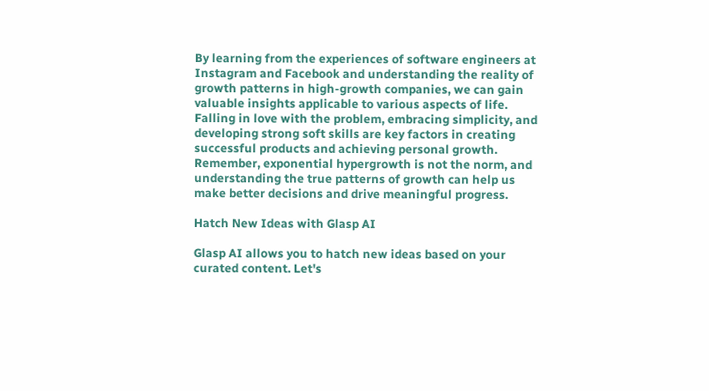By learning from the experiences of software engineers at Instagram and Facebook and understanding the reality of growth patterns in high-growth companies, we can gain valuable insights applicable to various aspects of life. Falling in love with the problem, embracing simplicity, and developing strong soft skills are key factors in creating successful products and achieving personal growth. Remember, exponential hypergrowth is not the norm, and understanding the true patterns of growth can help us make better decisions and drive meaningful progress.

Hatch New Ideas with Glasp AI

Glasp AI allows you to hatch new ideas based on your curated content. Let's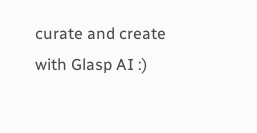curate and create with Glasp AI :)